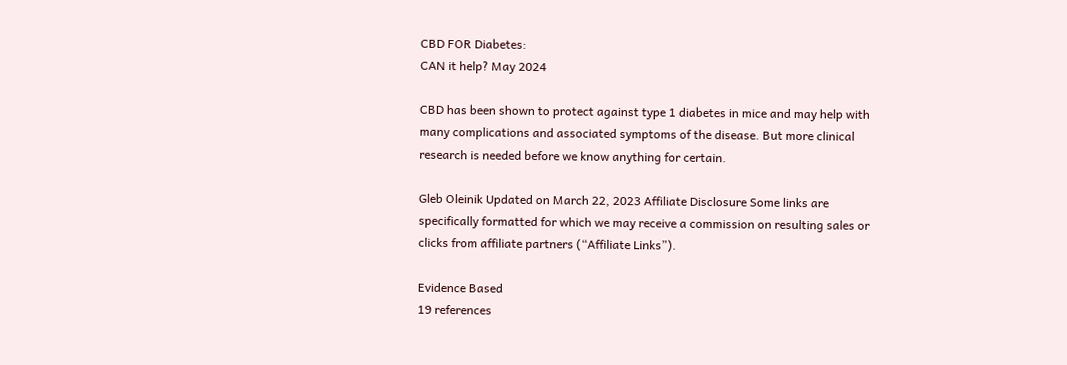CBD FOR Diabetes:
CAN it help? May 2024

CBD has been shown to protect against type 1 diabetes in mice and may help with many complications and associated symptoms of the disease. But more clinical research is needed before we know anything for certain.

Gleb Oleinik Updated on March 22, 2023 Affiliate Disclosure Some links are specifically formatted for which we may receive a commission on resulting sales or clicks from affiliate partners (“Affiliate Links”).

Evidence Based
19 references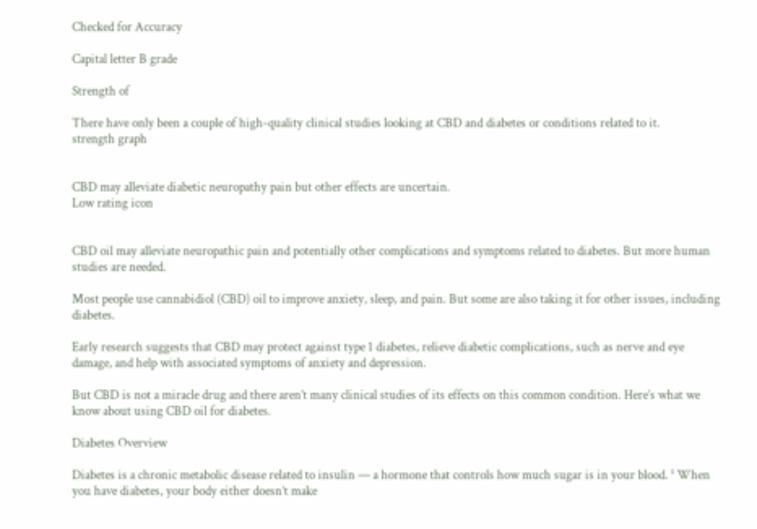Checked for Accuracy

Capital letter B grade

Strength of

There have only been a couple of high-quality clinical studies looking at CBD and diabetes or conditions related to it.
strength graph


CBD may alleviate diabetic neuropathy pain but other effects are uncertain.
Low rating icon


CBD oil may alleviate neuropathic pain and potentially other complications and symptoms related to diabetes. But more human studies are needed.

Most people use cannabidiol (CBD) oil to improve anxiety, sleep, and pain. But some are also taking it for other issues, including diabetes.

Early research suggests that CBD may protect against type 1 diabetes, relieve diabetic complications, such as nerve and eye damage, and help with associated symptoms of anxiety and depression.

But CBD is not a miracle drug and there aren’t many clinical studies of its effects on this common condition. Here’s what we know about using CBD oil for diabetes.

Diabetes Overview

Diabetes is a chronic metabolic disease related to insulin — a hormone that controls how much sugar is in your blood. ¹ When you have diabetes, your body either doesn’t make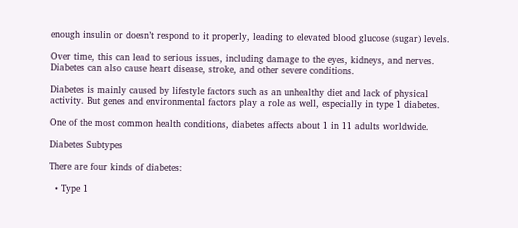enough insulin or doesn’t respond to it properly, leading to elevated blood glucose (sugar) levels.

Over time, this can lead to serious issues, including damage to the eyes, kidneys, and nerves. Diabetes can also cause heart disease, stroke, and other severe conditions.

Diabetes is mainly caused by lifestyle factors such as an unhealthy diet and lack of physical activity. But genes and environmental factors play a role as well, especially in type 1 diabetes.

One of the most common health conditions, diabetes affects about 1 in 11 adults worldwide.

Diabetes Subtypes

There are four kinds of diabetes:

  • Type 1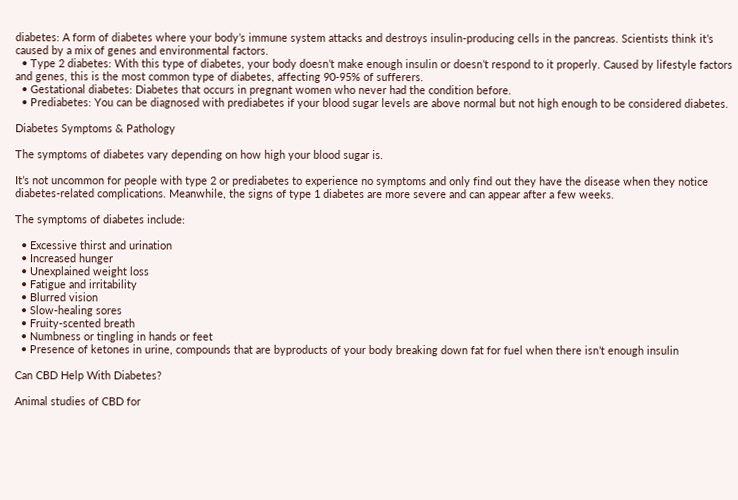diabetes: A form of diabetes where your body’s immune system attacks and destroys insulin-producing cells in the pancreas. Scientists think it’s caused by a mix of genes and environmental factors.
  • Type 2 diabetes: With this type of diabetes, your body doesn’t make enough insulin or doesn’t respond to it properly. Caused by lifestyle factors and genes, this is the most common type of diabetes, affecting 90-95% of sufferers.
  • Gestational diabetes: Diabetes that occurs in pregnant women who never had the condition before.
  • Prediabetes: You can be diagnosed with prediabetes if your blood sugar levels are above normal but not high enough to be considered diabetes.

Diabetes Symptoms & Pathology

The symptoms of diabetes vary depending on how high your blood sugar is.

It’s not uncommon for people with type 2 or prediabetes to experience no symptoms and only find out they have the disease when they notice diabetes-related complications. Meanwhile, the signs of type 1 diabetes are more severe and can appear after a few weeks.

The symptoms of diabetes include:

  • Excessive thirst and urination
  • Increased hunger
  • Unexplained weight loss
  • Fatigue and irritability
  • Blurred vision
  • Slow-healing sores
  • Fruity-scented breath
  • Numbness or tingling in hands or feet
  • Presence of ketones in urine, compounds that are byproducts of your body breaking down fat for fuel when there isn’t enough insulin

Can CBD Help With Diabetes?

Animal studies of CBD for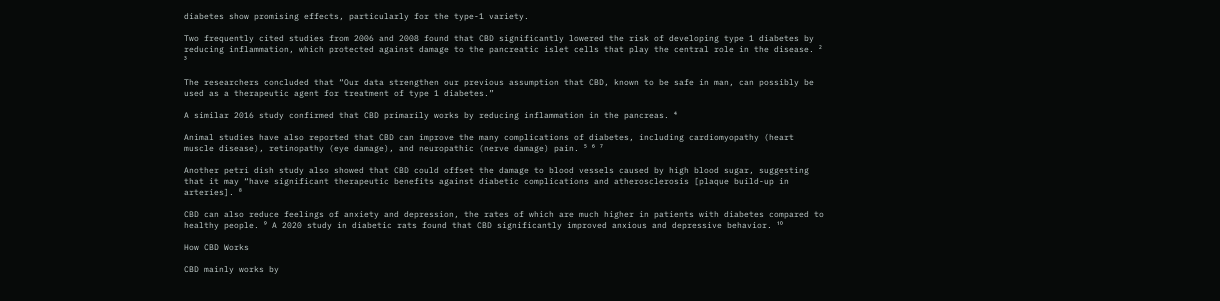diabetes show promising effects, particularly for the type-1 variety.

Two frequently cited studies from 2006 and 2008 found that CBD significantly lowered the risk of developing type 1 diabetes by reducing inflammation, which protected against damage to the pancreatic islet cells that play the central role in the disease. ² ³

The researchers concluded that “Our data strengthen our previous assumption that CBD, known to be safe in man, can possibly be used as a therapeutic agent for treatment of type 1 diabetes.”

A similar 2016 study confirmed that CBD primarily works by reducing inflammation in the pancreas. ⁴

Animal studies have also reported that CBD can improve the many complications of diabetes, including cardiomyopathy (heart muscle disease), retinopathy (eye damage), and neuropathic (nerve damage) pain. ⁵ ⁶ ⁷

Another petri dish study also showed that CBD could offset the damage to blood vessels caused by high blood sugar, suggesting that it may “have significant therapeutic benefits against diabetic complications and atherosclerosis [plaque build-up in arteries]. ⁸

CBD can also reduce feelings of anxiety and depression, the rates of which are much higher in patients with diabetes compared to healthy people. ⁹ A 2020 study in diabetic rats found that CBD significantly improved anxious and depressive behavior. ¹⁰

How CBD Works

CBD mainly works by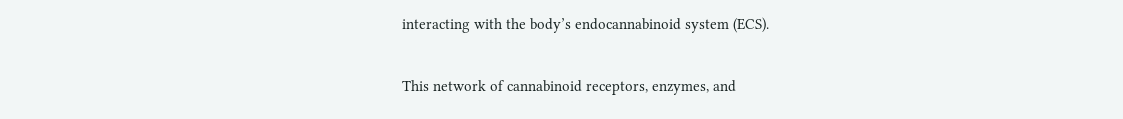interacting with the body’s endocannabinoid system (ECS).

This network of cannabinoid receptors, enzymes, and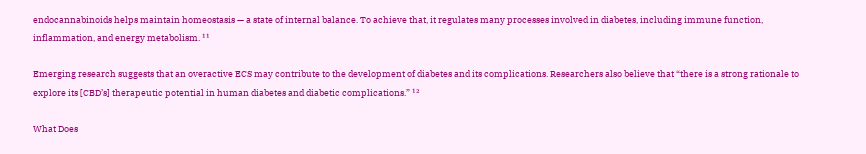endocannabinoids helps maintain homeostasis — a state of internal balance. To achieve that, it regulates many processes involved in diabetes, including immune function, inflammation, and energy metabolism. ¹¹

Emerging research suggests that an overactive ECS may contribute to the development of diabetes and its complications. Researchers also believe that “there is a strong rationale to explore its [CBD’s] therapeutic potential in human diabetes and diabetic complications.” ¹²

What Does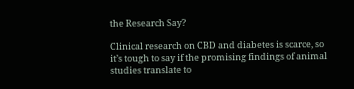the Research Say?

Clinical research on CBD and diabetes is scarce, so it’s tough to say if the promising findings of animal studies translate to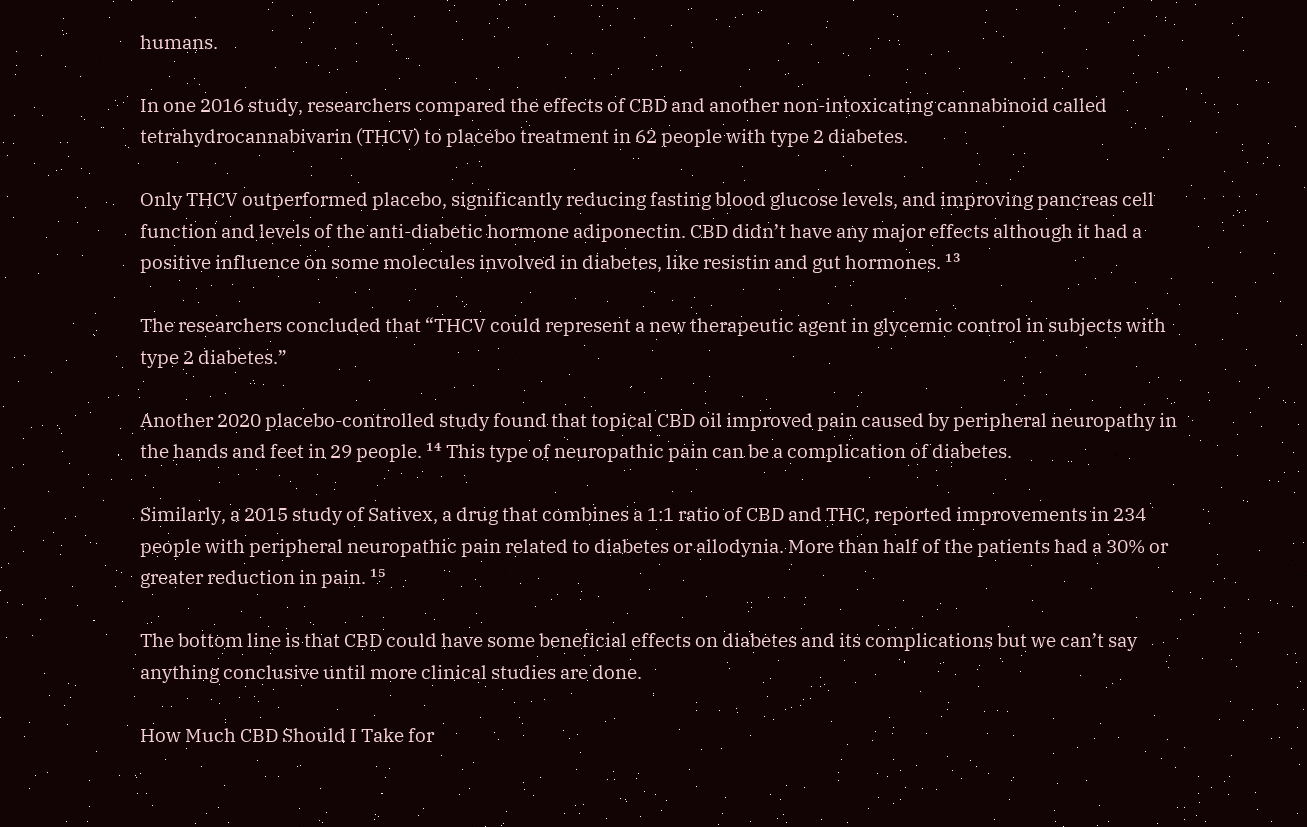humans.

In one 2016 study, researchers compared the effects of CBD and another non-intoxicating cannabinoid called tetrahydrocannabivarin (THCV) to placebo treatment in 62 people with type 2 diabetes.

Only THCV outperformed placebo, significantly reducing fasting blood glucose levels, and improving pancreas cell function and levels of the anti-diabetic hormone adiponectin. CBD didn’t have any major effects although it had a positive influence on some molecules involved in diabetes, like resistin and gut hormones. ¹³

The researchers concluded that “THCV could represent a new therapeutic agent in glycemic control in subjects with type 2 diabetes.”

Another 2020 placebo-controlled study found that topical CBD oil improved pain caused by peripheral neuropathy in the hands and feet in 29 people. ¹⁴ This type of neuropathic pain can be a complication of diabetes.

Similarly, a 2015 study of Sativex, a drug that combines a 1:1 ratio of CBD and THC, reported improvements in 234 people with peripheral neuropathic pain related to diabetes or allodynia. More than half of the patients had a 30% or greater reduction in pain. ¹⁵

The bottom line is that CBD could have some beneficial effects on diabetes and its complications but we can’t say anything conclusive until more clinical studies are done.

How Much CBD Should I Take for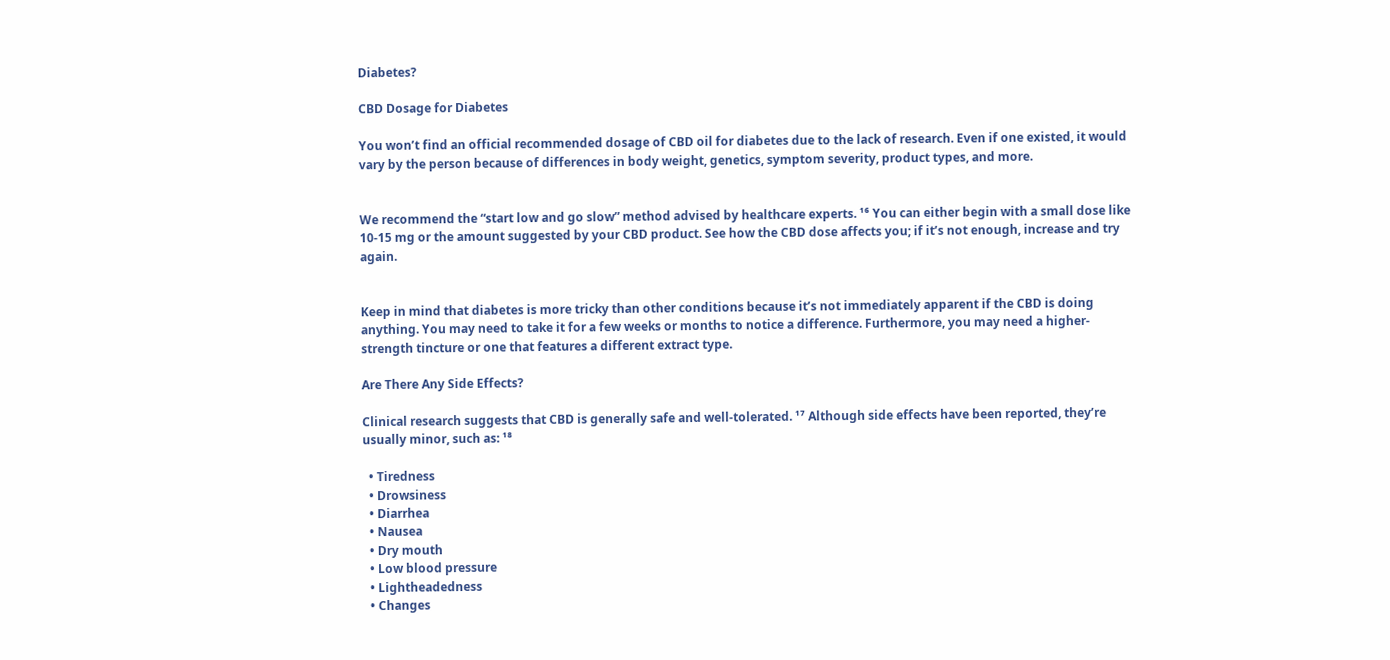Diabetes?

CBD Dosage for Diabetes

You won’t find an official recommended dosage of CBD oil for diabetes due to the lack of research. Even if one existed, it would vary by the person because of differences in body weight, genetics, symptom severity, product types, and more.


We recommend the “start low and go slow” method advised by healthcare experts. ¹⁶ You can either begin with a small dose like 10-15 mg or the amount suggested by your CBD product. See how the CBD dose affects you; if it’s not enough, increase and try again.


Keep in mind that diabetes is more tricky than other conditions because it’s not immediately apparent if the CBD is doing anything. You may need to take it for a few weeks or months to notice a difference. Furthermore, you may need a higher-strength tincture or one that features a different extract type.

Are There Any Side Effects?

Clinical research suggests that CBD is generally safe and well-tolerated. ¹⁷ Although side effects have been reported, they’re usually minor, such as: ¹⁸

  • Tiredness
  • Drowsiness
  • Diarrhea
  • Nausea
  • Dry mouth
  • Low blood pressure
  • Lightheadedness
  • Changes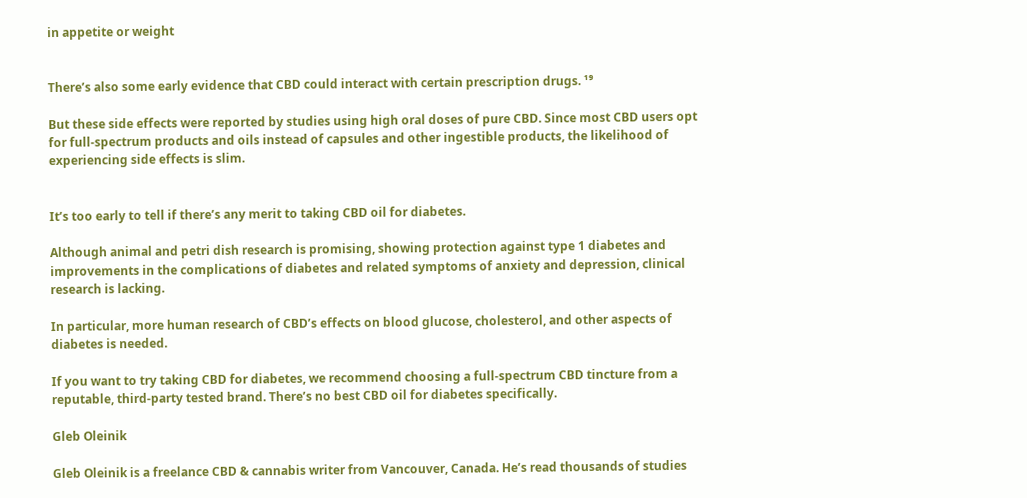in appetite or weight


There’s also some early evidence that CBD could interact with certain prescription drugs. ¹⁹

But these side effects were reported by studies using high oral doses of pure CBD. Since most CBD users opt for full-spectrum products and oils instead of capsules and other ingestible products, the likelihood of experiencing side effects is slim.


It’s too early to tell if there’s any merit to taking CBD oil for diabetes.

Although animal and petri dish research is promising, showing protection against type 1 diabetes and improvements in the complications of diabetes and related symptoms of anxiety and depression, clinical research is lacking.

In particular, more human research of CBD’s effects on blood glucose, cholesterol, and other aspects of diabetes is needed.

If you want to try taking CBD for diabetes, we recommend choosing a full-spectrum CBD tincture from a reputable, third-party tested brand. There’s no best CBD oil for diabetes specifically.

Gleb Oleinik

Gleb Oleinik is a freelance CBD & cannabis writer from Vancouver, Canada. He’s read thousands of studies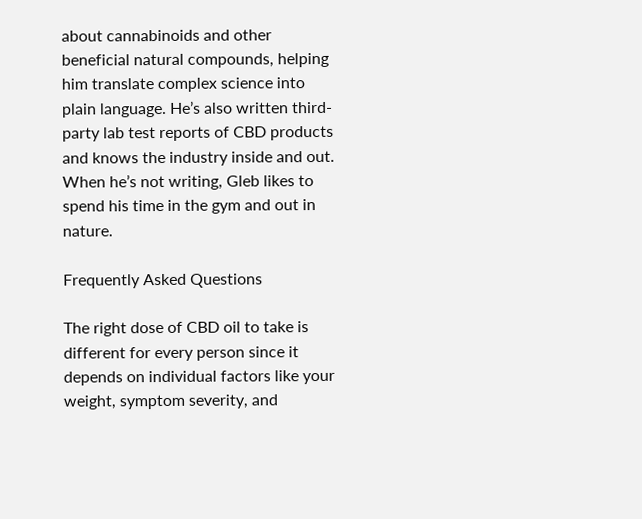about cannabinoids and other beneficial natural compounds, helping him translate complex science into plain language. He’s also written third-party lab test reports of CBD products and knows the industry inside and out. When he’s not writing, Gleb likes to spend his time in the gym and out in nature.

Frequently Asked Questions

The right dose of CBD oil to take is different for every person since it depends on individual factors like your weight, symptom severity, and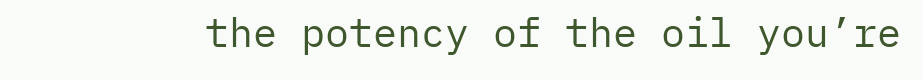the potency of the oil you’re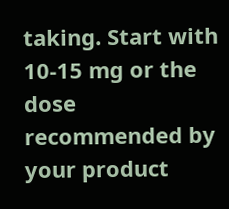taking. Start with 10-15 mg or the dose recommended by your product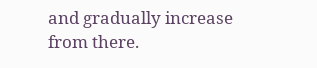and gradually increase from there.